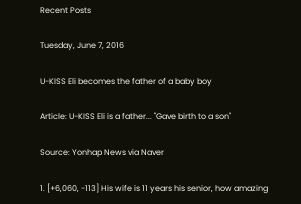Recent Posts

Tuesday, June 7, 2016

U-KISS Eli becomes the father of a baby boy

Article: U-KISS Eli is a father... "Gave birth to a son"

Source: Yonhap News via Naver

1. [+6,060, -113] His wife is 11 years his senior, how amazing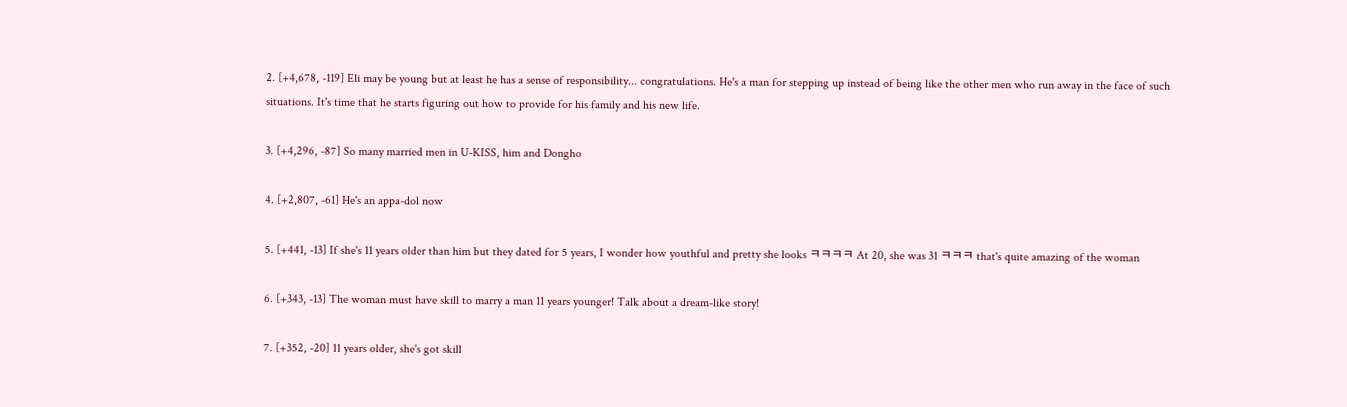2. [+4,678, -119] Eli may be young but at least he has a sense of responsibility... congratulations. He's a man for stepping up instead of being like the other men who run away in the face of such situations. It's time that he starts figuring out how to provide for his family and his new life.

3. [+4,296, -87] So many married men in U-KISS, him and Dongho

4. [+2,807, -61] He's an appa-dol now

5. [+441, -13] If she's 11 years older than him but they dated for 5 years, I wonder how youthful and pretty she looks ㅋㅋㅋㅋ At 20, she was 31 ㅋㅋㅋ that's quite amazing of the woman

6. [+343, -13] The woman must have skill to marry a man 11 years younger! Talk about a dream-like story!

7. [+352, -20] 11 years older, she's got skill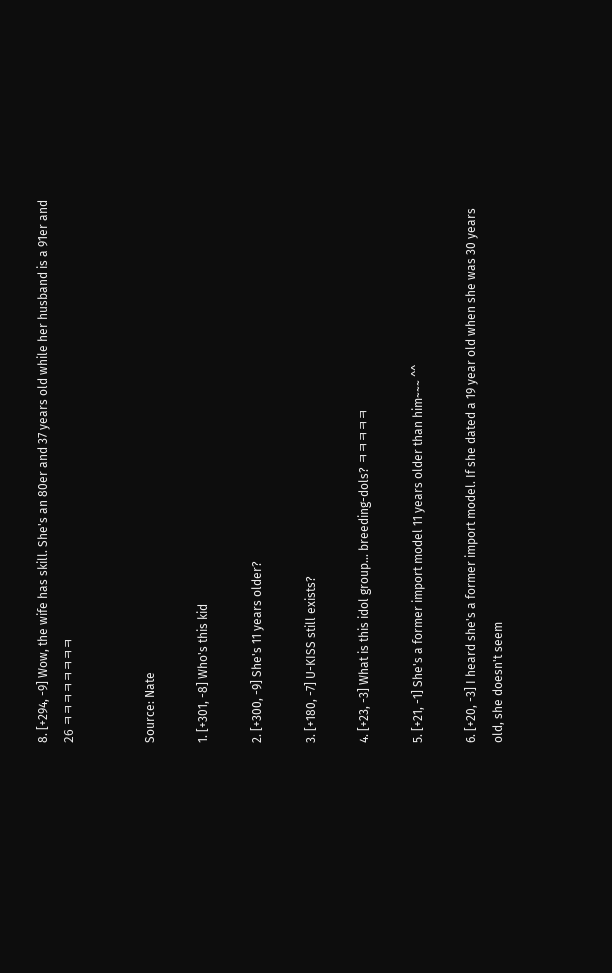8. [+294, -9] Wow, the wife has skill. She's an 80er and 37 years old while her husband is a 91er and 26 ㅋㅋㅋㅋㅋㅋㅋㅋ


Source: Nate

1. [+301, -8] Who's this kid

2. [+300, -9] She's 11 years older?

3. [+180, -7] U-KISS still exists?

4. [+23, -3] What is this idol group... breeding-dols? ㅋㅋㅋㅋㅋ

5. [+21, -1] She's a former import model 11 years older than him~~~ ^^

6. [+20, -3] I heard she's a former import model. If she dated a 19 year old when she was 30 years old, she doesn't seem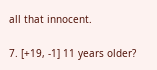all that innocent.

7. [+19, -1] 11 years older?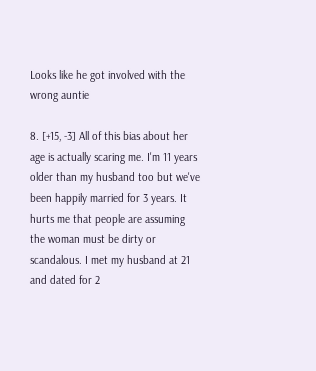Looks like he got involved with the wrong auntie

8. [+15, -3] All of this bias about her age is actually scaring me. I'm 11 years older than my husband too but we've been happily married for 3 years. It hurts me that people are assuming the woman must be dirty or scandalous. I met my husband at 21 and dated for 2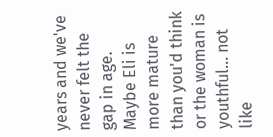years and we've never felt the gap in age. Maybe Eli is more mature than you'd think or the woman is youthful... not like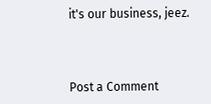it's our business, jeez.



Post a Comment